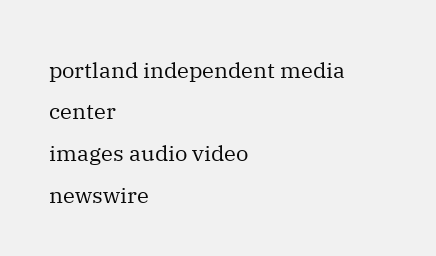portland independent media center
images audio video
newswire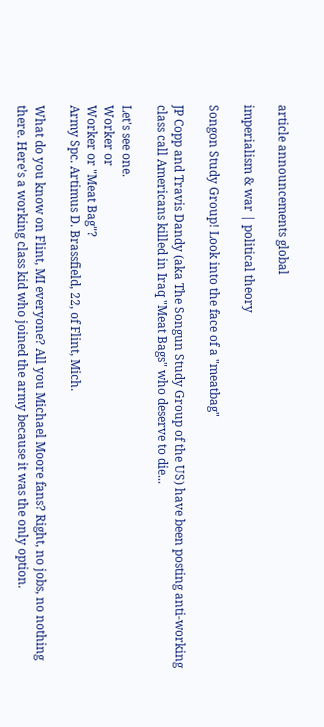article announcements global

imperialism & war | political theory

Songon Study Group! Look into the face of a "meatbag"

JP Copp and Travis Dandy (aka The Songun Study Group of the US) have been posting anti-working class call Americans killed in Iraq "Meat Bags" who deserve to die...

Let's see one.
Worker or
Worker or "Meat Bag"?
Army Spc. Artimus D. Brassfield, 22, of Flint, Mich.

What do you know on Flint, MI everyone? All you Michael Moore fans? Right, no jobs, no nothing there. Here's a working class kid who joined the army because it was the only option.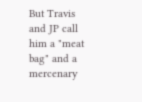But Travis and JP call him a "meat bag" and a mercenary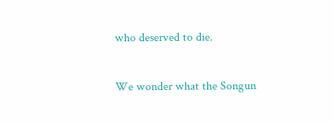who deserved to die.

We wonder what the Songun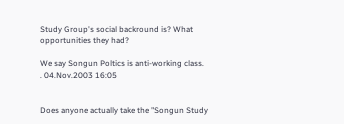Study Group's social backround is? What opportunities they had?

We say Songun Poltics is anti-working class.
. 04.Nov.2003 16:05


Does anyone actually take the "Songun Study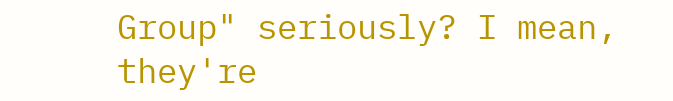Group" seriously? I mean, they're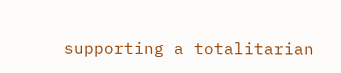supporting a totalitarian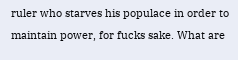ruler who starves his populace in order to maintain power, for fucks sake. What are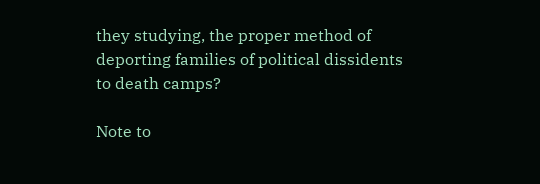they studying, the proper method of deporting families of political dissidents to death camps?

Note to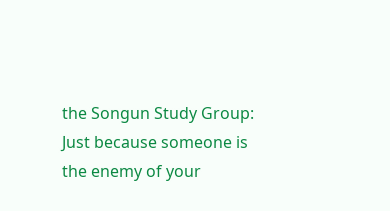the Songun Study Group: Just because someone is the enemy of your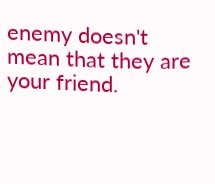enemy doesn't mean that they are your friend.